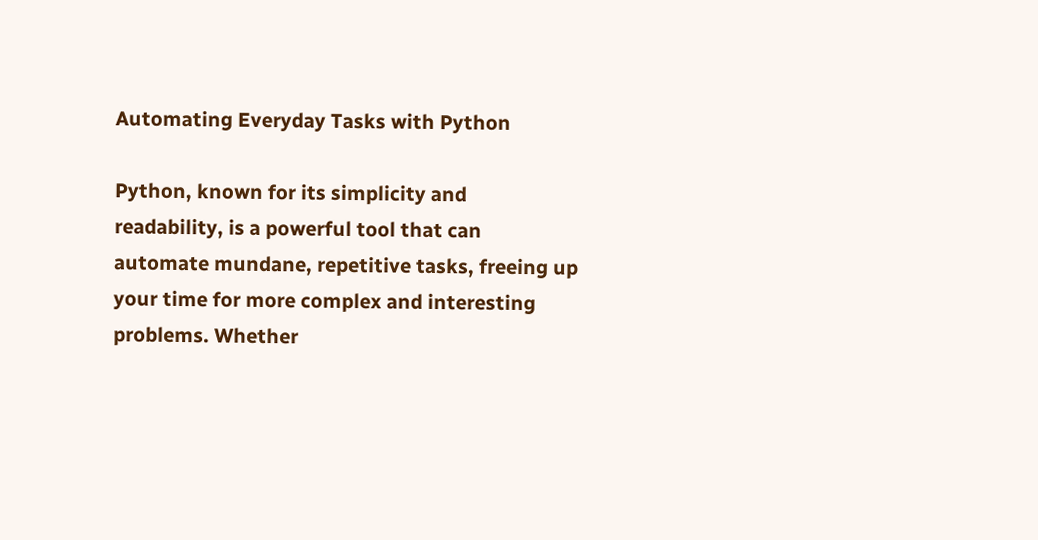Automating Everyday Tasks with Python

Python, known for its simplicity and readability, is a powerful tool that can automate mundane, repetitive tasks, freeing up your time for more complex and interesting problems. Whether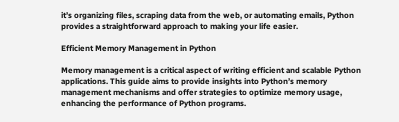it’s organizing files, scraping data from the web, or automating emails, Python provides a straightforward approach to making your life easier.

Efficient Memory Management in Python

Memory management is a critical aspect of writing efficient and scalable Python applications. This guide aims to provide insights into Python’s memory management mechanisms and offer strategies to optimize memory usage, enhancing the performance of Python programs.